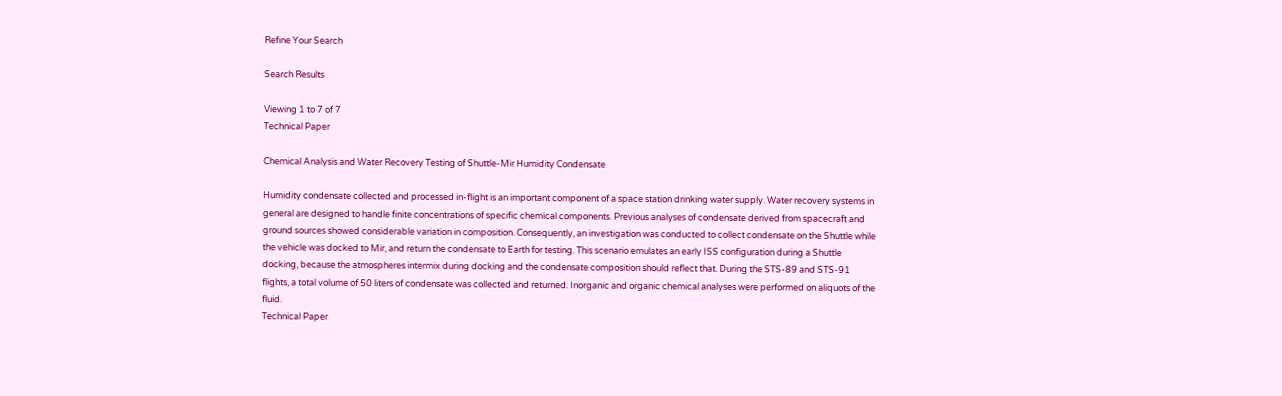Refine Your Search

Search Results

Viewing 1 to 7 of 7
Technical Paper

Chemical Analysis and Water Recovery Testing of Shuttle-Mir Humidity Condensate

Humidity condensate collected and processed in-flight is an important component of a space station drinking water supply. Water recovery systems in general are designed to handle finite concentrations of specific chemical components. Previous analyses of condensate derived from spacecraft and ground sources showed considerable variation in composition. Consequently, an investigation was conducted to collect condensate on the Shuttle while the vehicle was docked to Mir, and return the condensate to Earth for testing. This scenario emulates an early ISS configuration during a Shuttle docking, because the atmospheres intermix during docking and the condensate composition should reflect that. During the STS-89 and STS-91 flights, a total volume of 50 liters of condensate was collected and returned. Inorganic and organic chemical analyses were performed on aliquots of the fluid.
Technical Paper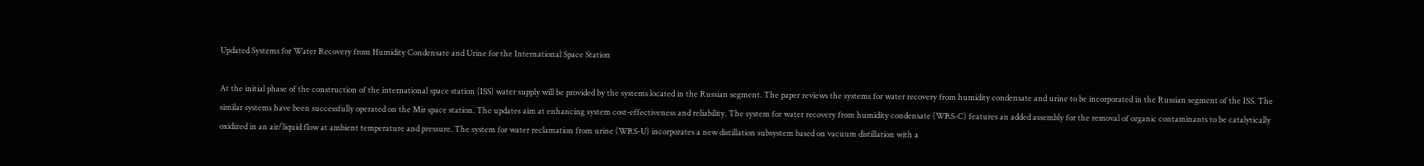Updated Systems for Water Recovery from Humidity Condensate and Urine for the International Space Station

At the initial phase of the construction of the international space station (ISS) water supply will be provided by the systems located in the Russian segment. The paper reviews the systems for water recovery from humidity condensate and urine to be incorporated in the Russian segment of the ISS. The similar systems have been successfully operated on the Mir space station. The updates aim at enhancing system cost-effectiveness and reliability. The system for water recovery from humidity condensate (WRS-C) features an added assembly for the removal of organic contaminants to be catalytically oxidized in an air/liquid flow at ambient temperature and pressure. The system for water reclamation from urine (WRS-U) incorporates a new distillation subsystem based on vacuum distillation with a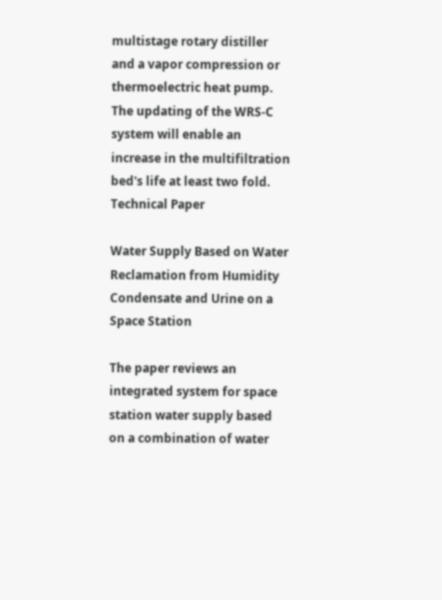multistage rotary distiller and a vapor compression or thermoelectric heat pump. The updating of the WRS-C system will enable an increase in the multifiltration bed's life at least two fold.
Technical Paper

Water Supply Based on Water Reclamation from Humidity Condensate and Urine on a Space Station

The paper reviews an integrated system for space station water supply based on a combination of water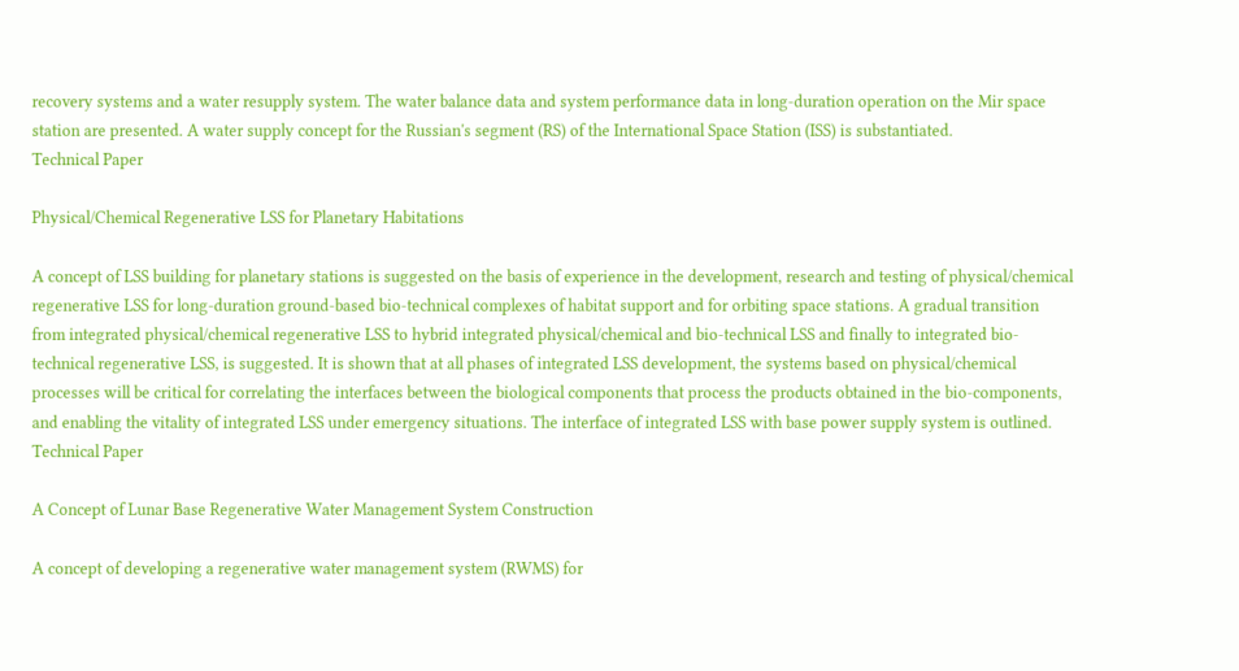recovery systems and a water resupply system. The water balance data and system performance data in long-duration operation on the Mir space station are presented. A water supply concept for the Russian's segment (RS) of the International Space Station (ISS) is substantiated.
Technical Paper

Physical/Chemical Regenerative LSS for Planetary Habitations

A concept of LSS building for planetary stations is suggested on the basis of experience in the development, research and testing of physical/chemical regenerative LSS for long-duration ground-based bio-technical complexes of habitat support and for orbiting space stations. A gradual transition from integrated physical/chemical regenerative LSS to hybrid integrated physical/chemical and bio-technical LSS and finally to integrated bio-technical regenerative LSS, is suggested. It is shown that at all phases of integrated LSS development, the systems based on physical/chemical processes will be critical for correlating the interfaces between the biological components that process the products obtained in the bio-components, and enabling the vitality of integrated LSS under emergency situations. The interface of integrated LSS with base power supply system is outlined.
Technical Paper

A Concept of Lunar Base Regenerative Water Management System Construction

A concept of developing a regenerative water management system (RWMS) for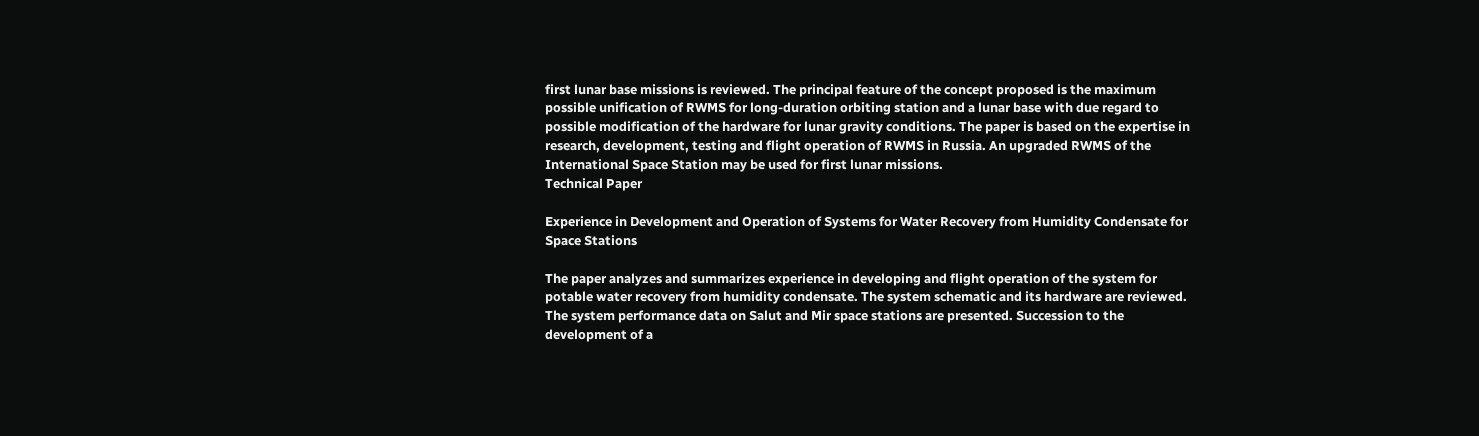first lunar base missions is reviewed. The principal feature of the concept proposed is the maximum possible unification of RWMS for long-duration orbiting station and a lunar base with due regard to possible modification of the hardware for lunar gravity conditions. The paper is based on the expertise in research, development, testing and flight operation of RWMS in Russia. An upgraded RWMS of the International Space Station may be used for first lunar missions.
Technical Paper

Experience in Development and Operation of Systems for Water Recovery from Humidity Condensate for Space Stations

The paper analyzes and summarizes experience in developing and flight operation of the system for potable water recovery from humidity condensate. The system schematic and its hardware are reviewed. The system performance data on Salut and Mir space stations are presented. Succession to the development of a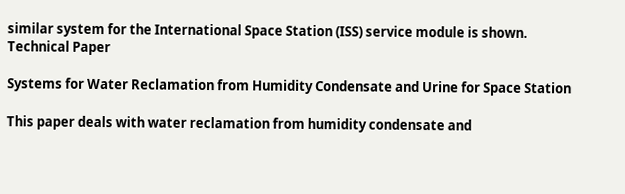similar system for the International Space Station (ISS) service module is shown.
Technical Paper

Systems for Water Reclamation from Humidity Condensate and Urine for Space Station

This paper deals with water reclamation from humidity condensate and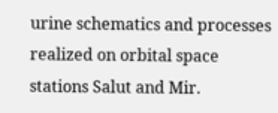urine schematics and processes realized on orbital space stations Salut and Mir.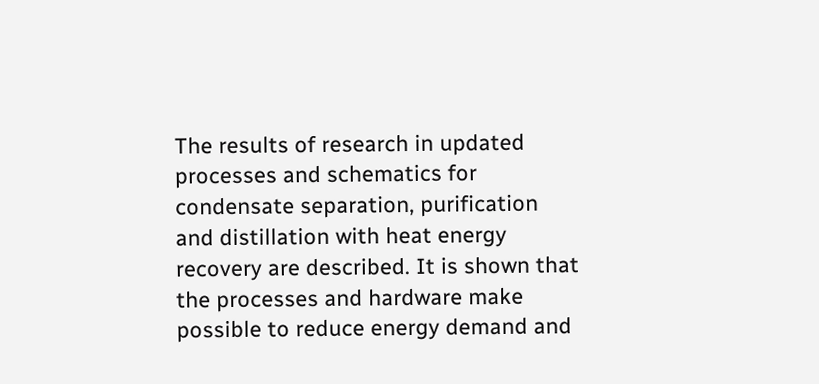The results of research in updated processes and schematics for condensate separation, purification and distillation with heat energy recovery are described. It is shown that the processes and hardware make possible to reduce energy demand and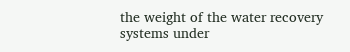the weight of the water recovery systems under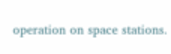operation on space stations.